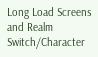Long Load Screens and Realm Switch/Character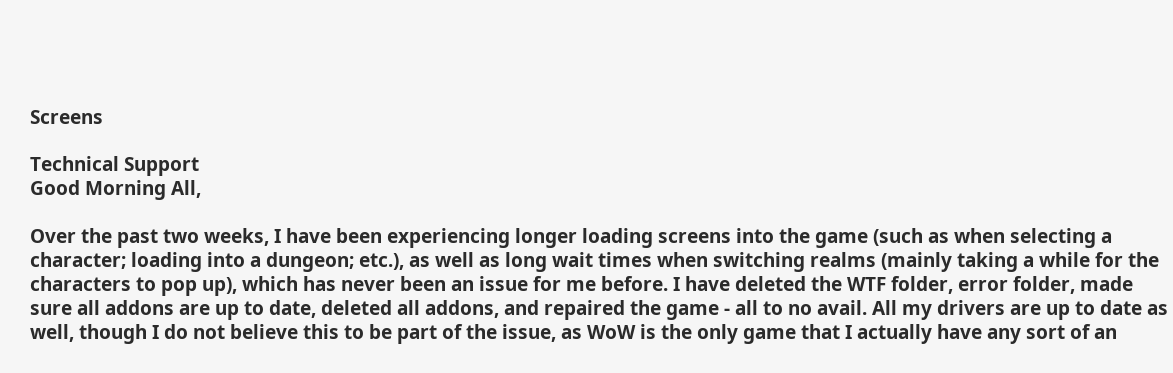Screens

Technical Support
Good Morning All,

Over the past two weeks, I have been experiencing longer loading screens into the game (such as when selecting a character; loading into a dungeon; etc.), as well as long wait times when switching realms (mainly taking a while for the characters to pop up), which has never been an issue for me before. I have deleted the WTF folder, error folder, made sure all addons are up to date, deleted all addons, and repaired the game - all to no avail. All my drivers are up to date as well, though I do not believe this to be part of the issue, as WoW is the only game that I actually have any sort of an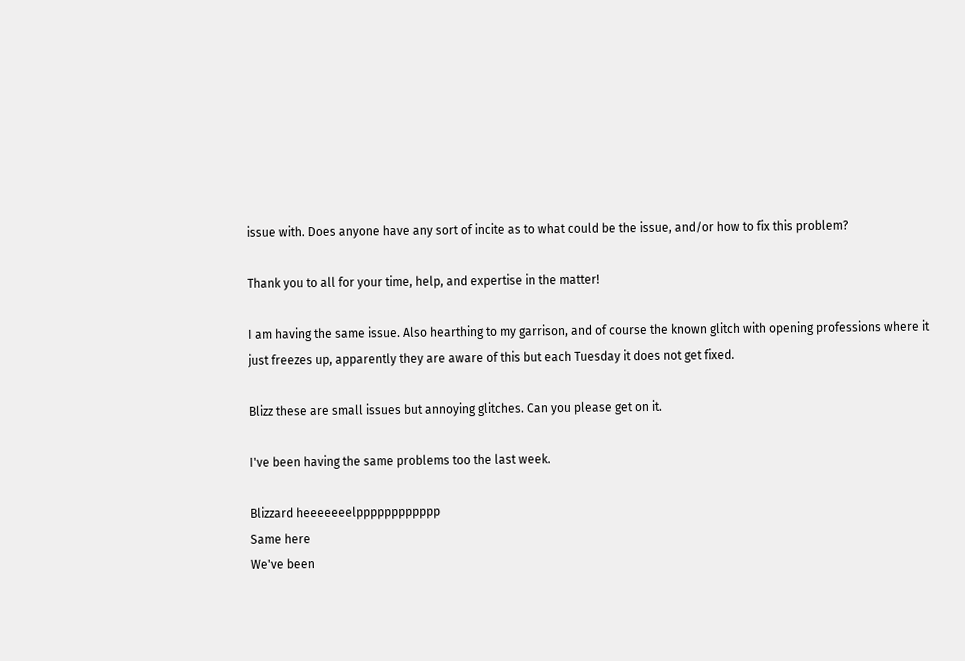issue with. Does anyone have any sort of incite as to what could be the issue, and/or how to fix this problem?

Thank you to all for your time, help, and expertise in the matter!

I am having the same issue. Also hearthing to my garrison, and of course the known glitch with opening professions where it just freezes up, apparently they are aware of this but each Tuesday it does not get fixed.

Blizz these are small issues but annoying glitches. Can you please get on it.

I've been having the same problems too the last week.

Blizzard heeeeeeelpppppppppppp
Same here
We've been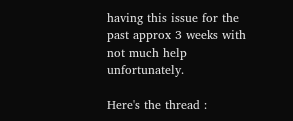having this issue for the past approx 3 weeks with not much help unfortunately.

Here's the thread :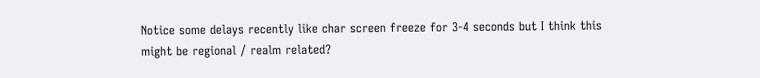Notice some delays recently like char screen freeze for 3-4 seconds but I think this might be regional / realm related?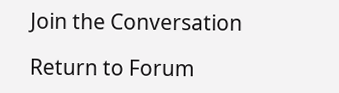Join the Conversation

Return to Forum